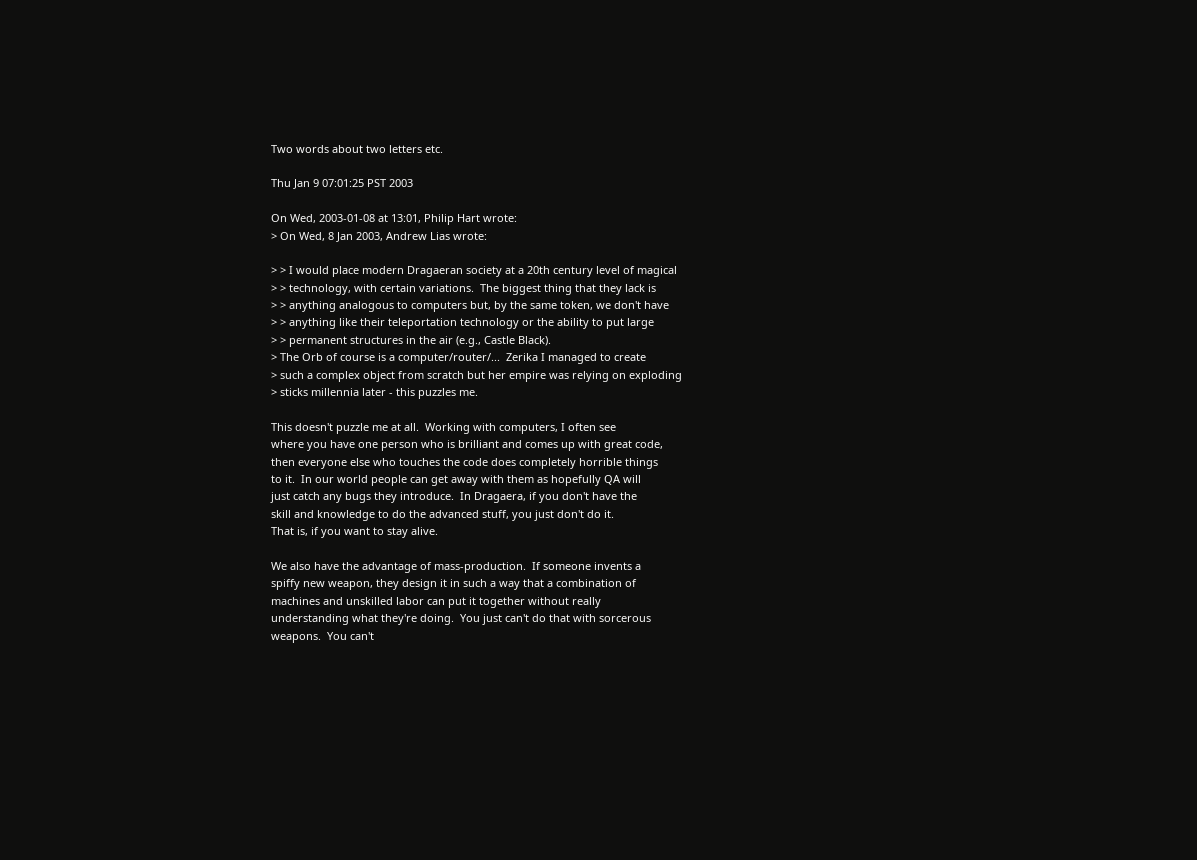Two words about two letters etc.

Thu Jan 9 07:01:25 PST 2003

On Wed, 2003-01-08 at 13:01, Philip Hart wrote:
> On Wed, 8 Jan 2003, Andrew Lias wrote:

> > I would place modern Dragaeran society at a 20th century level of magical
> > technology, with certain variations.  The biggest thing that they lack is
> > anything analogous to computers but, by the same token, we don't have
> > anything like their teleportation technology or the ability to put large
> > permanent structures in the air (e.g., Castle Black).
> The Orb of course is a computer/router/...  Zerika I managed to create
> such a complex object from scratch but her empire was relying on exploding
> sticks millennia later - this puzzles me.

This doesn't puzzle me at all.  Working with computers, I often see
where you have one person who is brilliant and comes up with great code,
then everyone else who touches the code does completely horrible things
to it.  In our world people can get away with them as hopefully QA will
just catch any bugs they introduce.  In Dragaera, if you don't have the
skill and knowledge to do the advanced stuff, you just don't do it.
That is, if you want to stay alive.

We also have the advantage of mass-production.  If someone invents a
spiffy new weapon, they design it in such a way that a combination of
machines and unskilled labor can put it together without really
understanding what they're doing.  You just can't do that with sorcerous
weapons.  You can't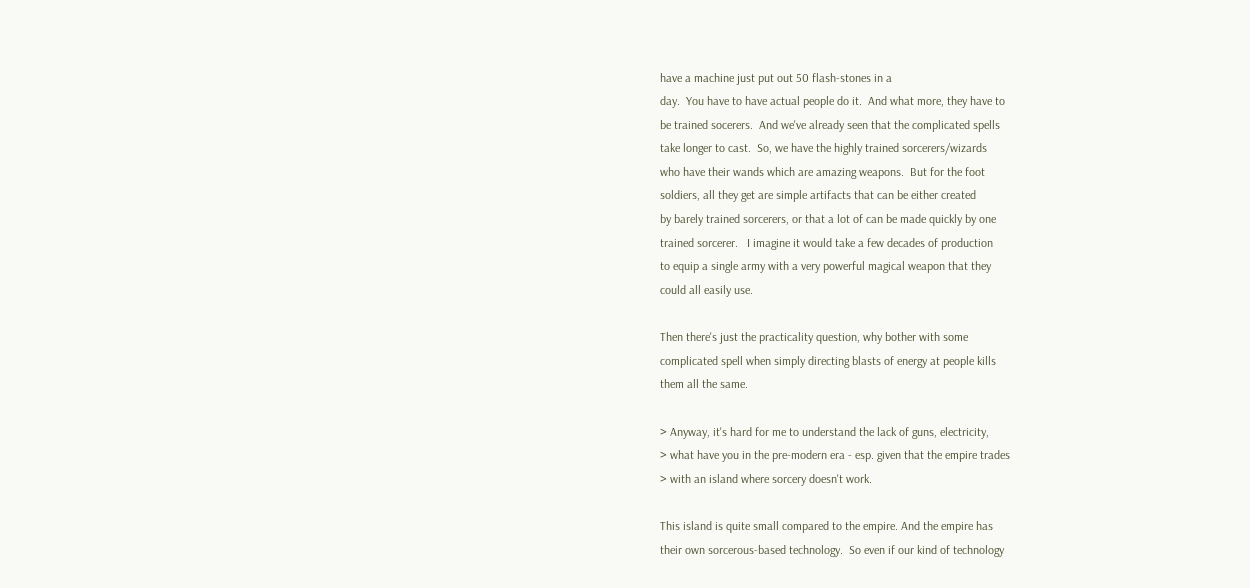have a machine just put out 50 flash-stones in a
day.  You have to have actual people do it.  And what more, they have to
be trained socerers.  And we've already seen that the complicated spells
take longer to cast.  So, we have the highly trained sorcerers/wizards
who have their wands which are amazing weapons.  But for the foot
soldiers, all they get are simple artifacts that can be either created
by barely trained sorcerers, or that a lot of can be made quickly by one
trained sorcerer.   I imagine it would take a few decades of production
to equip a single army with a very powerful magical weapon that they
could all easily use.

Then there's just the practicality question, why bother with some
complicated spell when simply directing blasts of energy at people kills
them all the same.

> Anyway, it's hard for me to understand the lack of guns, electricity,
> what have you in the pre-modern era - esp. given that the empire trades
> with an island where sorcery doesn't work.

This island is quite small compared to the empire. And the empire has
their own sorcerous-based technology.  So even if our kind of technology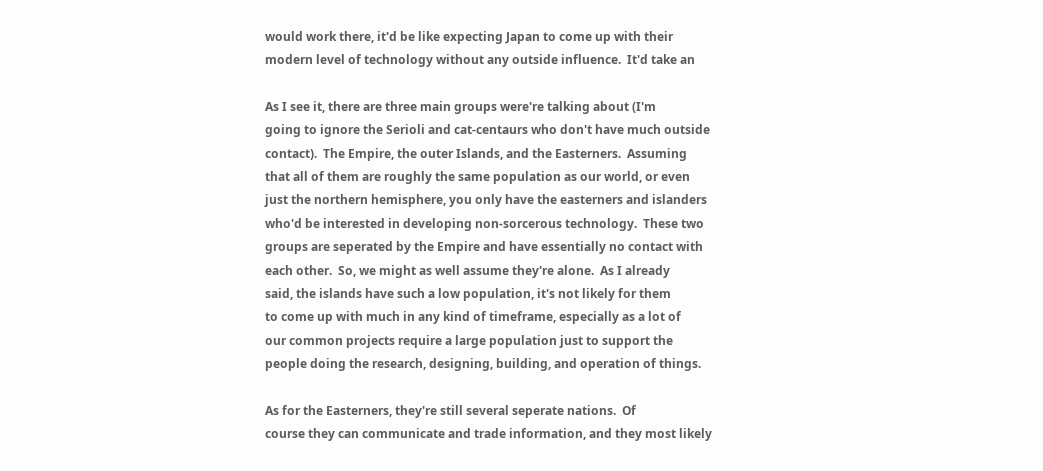would work there, it'd be like expecting Japan to come up with their
modern level of technology without any outside influence.  It'd take an

As I see it, there are three main groups were're talking about (I'm
going to ignore the Serioli and cat-centaurs who don't have much outside
contact).  The Empire, the outer Islands, and the Easterners.  Assuming
that all of them are roughly the same population as our world, or even
just the northern hemisphere, you only have the easterners and islanders
who'd be interested in developing non-sorcerous technology.  These two
groups are seperated by the Empire and have essentially no contact with
each other.  So, we might as well assume they're alone.  As I already
said, the islands have such a low population, it's not likely for them
to come up with much in any kind of timeframe, especially as a lot of
our common projects require a large population just to support the
people doing the research, designing, building, and operation of things.

As for the Easterners, they're still several seperate nations.  Of
course they can communicate and trade information, and they most likely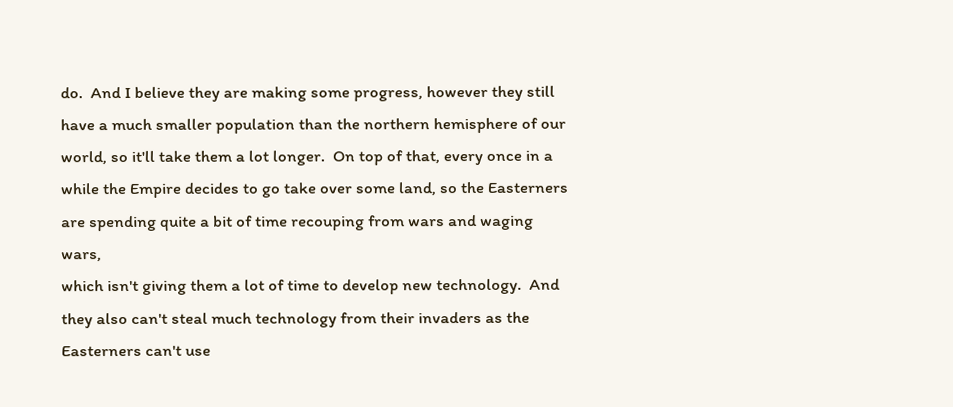do.  And I believe they are making some progress, however they still
have a much smaller population than the northern hemisphere of our
world, so it'll take them a lot longer.  On top of that, every once in a
while the Empire decides to go take over some land, so the Easterners
are spending quite a bit of time recouping from wars and waging wars,
which isn't giving them a lot of time to develop new technology.  And
they also can't steal much technology from their invaders as the
Easterners can't use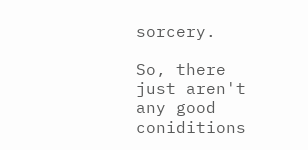sorcery.

So, there just aren't any good coniditions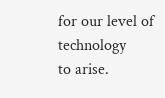for our level of technology
to arise.